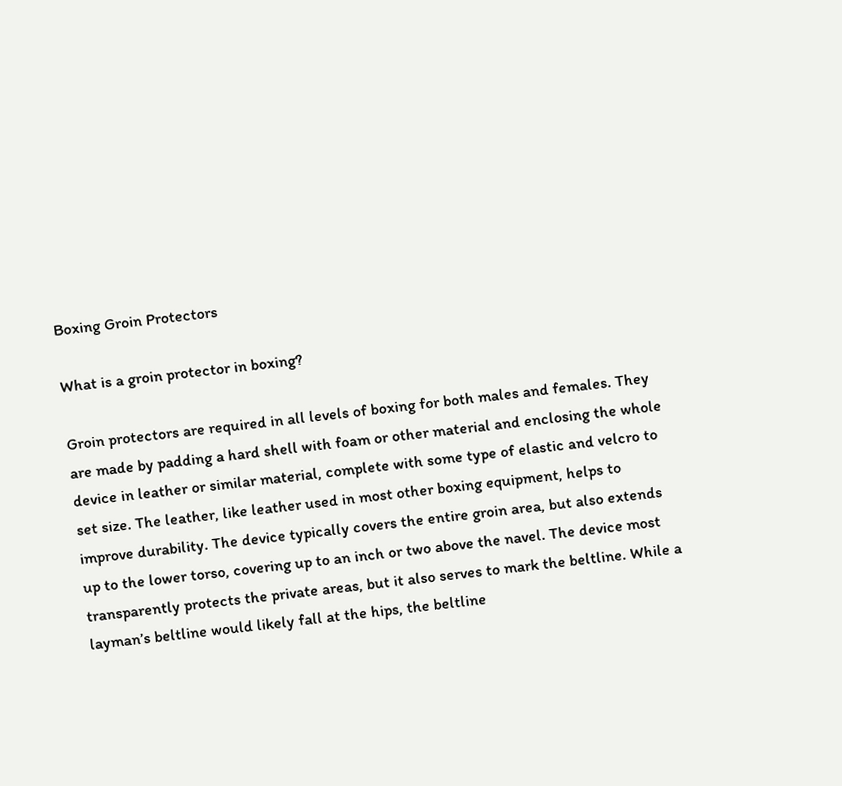Boxing Groin Protectors

What is a groin protector in boxing?

Groin protectors are required in all levels of boxing for both males and females. They are made by padding a hard shell with foam or other material and enclosing the whole device in leather or similar material, complete with some type of elastic and velcro to set size. The leather, like leather used in most other boxing equipment, helps to improve durability. The device typically covers the entire groin area, but also extends up to the lower torso, covering up to an inch or two above the navel. The device most transparently protects the private areas, but it also serves to mark the beltline. While a layman’s beltline would likely fall at the hips, the beltline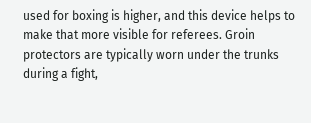used for boxing is higher, and this device helps to make that more visible for referees. Groin protectors are typically worn under the trunks during a fight,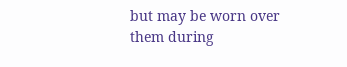but may be worn over them during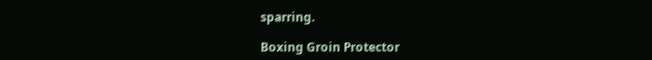sparring.

Boxing Groin Protector